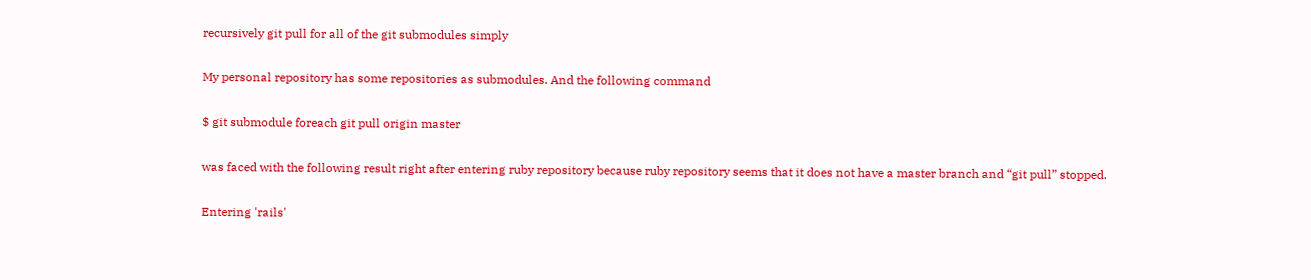recursively git pull for all of the git submodules simply

My personal repository has some repositories as submodules. And the following command

$ git submodule foreach git pull origin master

was faced with the following result right after entering ruby repository because ruby repository seems that it does not have a master branch and “git pull” stopped.

Entering 'rails'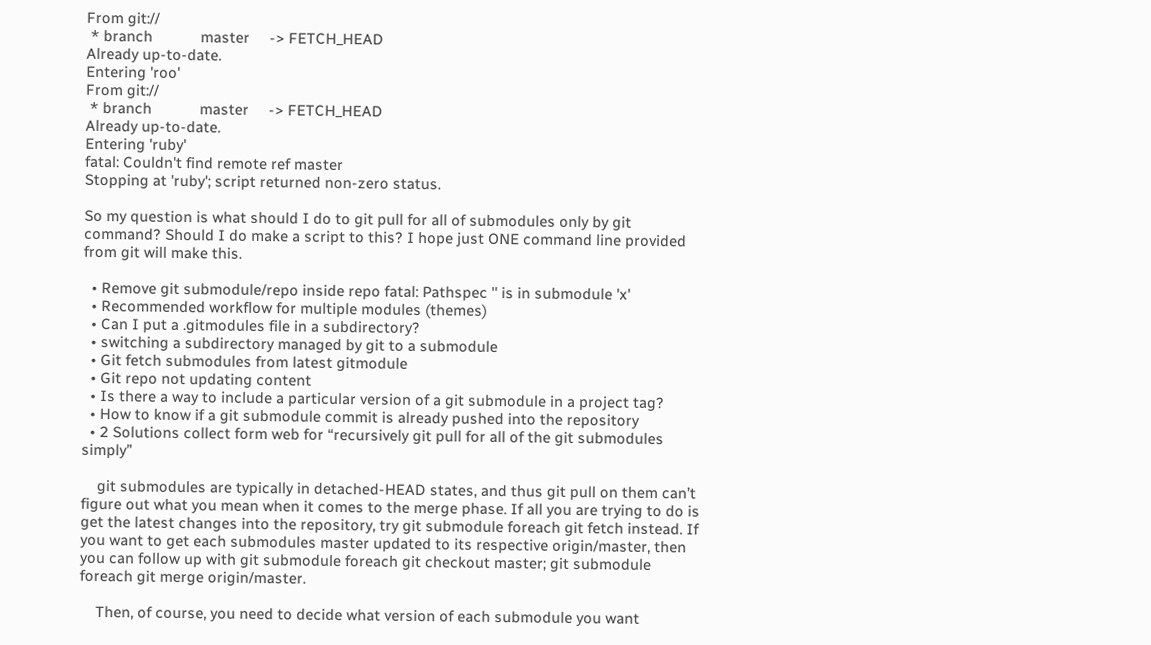From git://
 * branch            master     -> FETCH_HEAD
Already up-to-date.
Entering 'roo'
From git://
 * branch            master     -> FETCH_HEAD
Already up-to-date.
Entering 'ruby'
fatal: Couldn't find remote ref master
Stopping at 'ruby'; script returned non-zero status.

So my question is what should I do to git pull for all of submodules only by git command? Should I do make a script to this? I hope just ONE command line provided from git will make this.

  • Remove git submodule/repo inside repo fatal: Pathspec '' is in submodule 'x'
  • Recommended workflow for multiple modules (themes)
  • Can I put a .gitmodules file in a subdirectory?
  • switching a subdirectory managed by git to a submodule
  • Git fetch submodules from latest gitmodule
  • Git repo not updating content
  • Is there a way to include a particular version of a git submodule in a project tag?
  • How to know if a git submodule commit is already pushed into the repository
  • 2 Solutions collect form web for “recursively git pull for all of the git submodules simply”

    git submodules are typically in detached-HEAD states, and thus git pull on them can’t figure out what you mean when it comes to the merge phase. If all you are trying to do is get the latest changes into the repository, try git submodule foreach git fetch instead. If you want to get each submodules master updated to its respective origin/master, then you can follow up with git submodule foreach git checkout master; git submodule foreach git merge origin/master.

    Then, of course, you need to decide what version of each submodule you want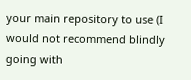your main repository to use (I would not recommend blindly going with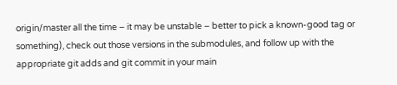origin/master all the time – it may be unstable – better to pick a known-good tag or something), check out those versions in the submodules, and follow up with the appropriate git adds and git commit in your main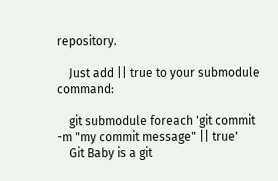repository.

    Just add || true to your submodule command:

    git submodule foreach 'git commit -m "my commit message" || true'
    Git Baby is a git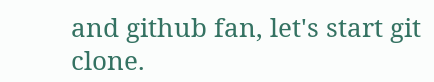and github fan, let's start git clone.